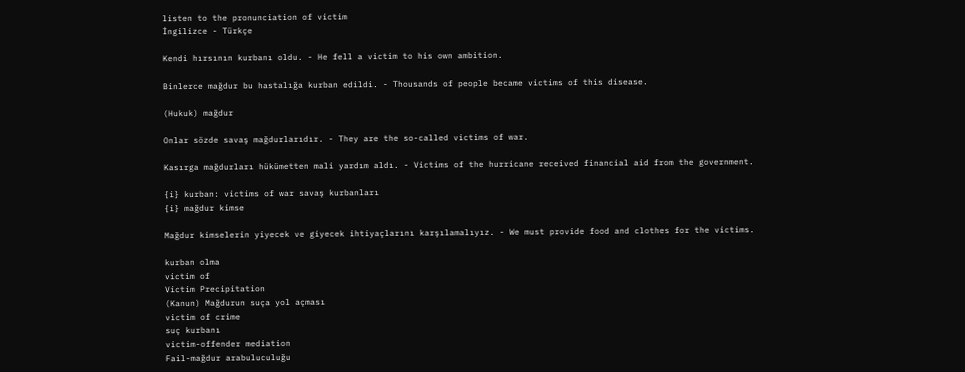listen to the pronunciation of victim
İngilizce - Türkçe

Kendi hırsının kurbanı oldu. - He fell a victim to his own ambition.

Binlerce mağdur bu hastalığa kurban edildi. - Thousands of people became victims of this disease.

(Hukuk) mağdur

Onlar sözde savaş mağdurlarıdır. - They are the so-called victims of war.

Kasırga mağdurları hükümetten mali yardım aldı. - Victims of the hurricane received financial aid from the government.

{i} kurban: victims of war savaş kurbanları
{i} mağdur kimse

Mağdur kimselerin yiyecek ve giyecek ihtiyaçlarını karşılamalıyız. - We must provide food and clothes for the victims.

kurban olma
victim of
Victim Precipitation
(Kanun) Mağdurun suça yol açması
victim of crime
suç kurbanı
victim-offender mediation
Fail-mağdur arabuluculuğu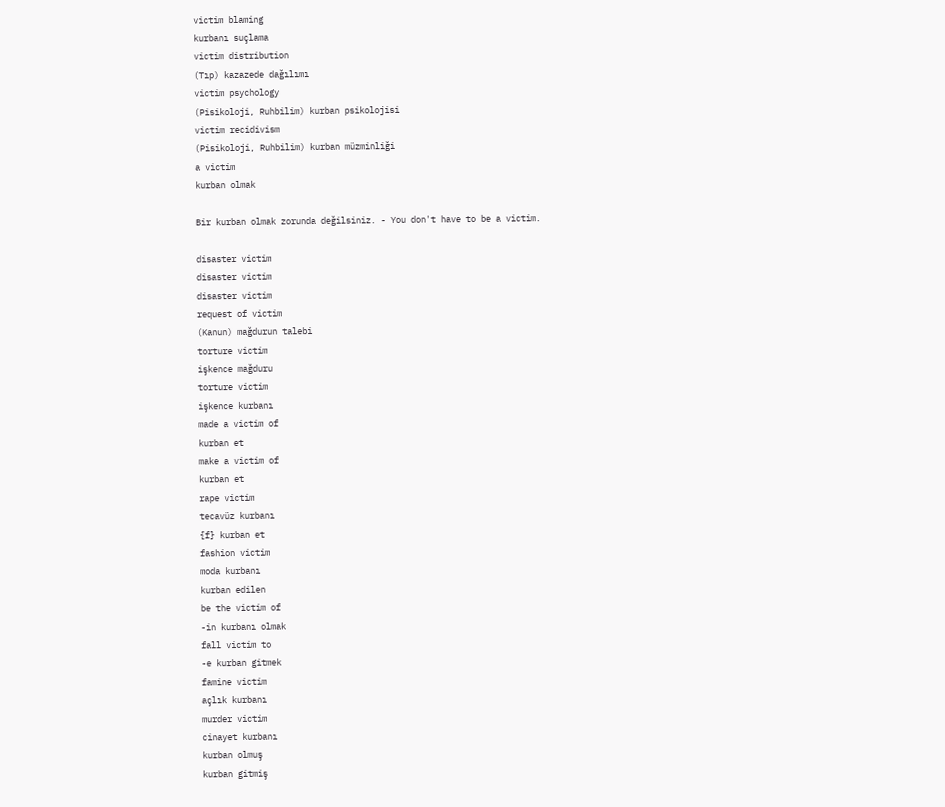victim blaming
kurbanı suçlama
victim distribution
(Tıp) kazazede dağılımı
victim psychology
(Pisikoloji, Ruhbilim) kurban psikolojisi
victim recidivism
(Pisikoloji, Ruhbilim) kurban müzminliği
a victim
kurban olmak

Bir kurban olmak zorunda değilsiniz. - You don't have to be a victim.

disaster victim
disaster victim
disaster victim
request of victim
(Kanun) mağdurun talebi
torture victim
işkence mağduru
torture victim
işkence kurbanı
made a victim of
kurban et
make a victim of
kurban et
rape victim
tecavüz kurbanı
{f} kurban et
fashion victim
moda kurbanı
kurban edilen
be the victim of
-in kurbanı olmak
fall victim to
-e kurban gitmek
famine victim
açlık kurbanı
murder victim
cinayet kurbanı
kurban olmuş
kurban gitmiş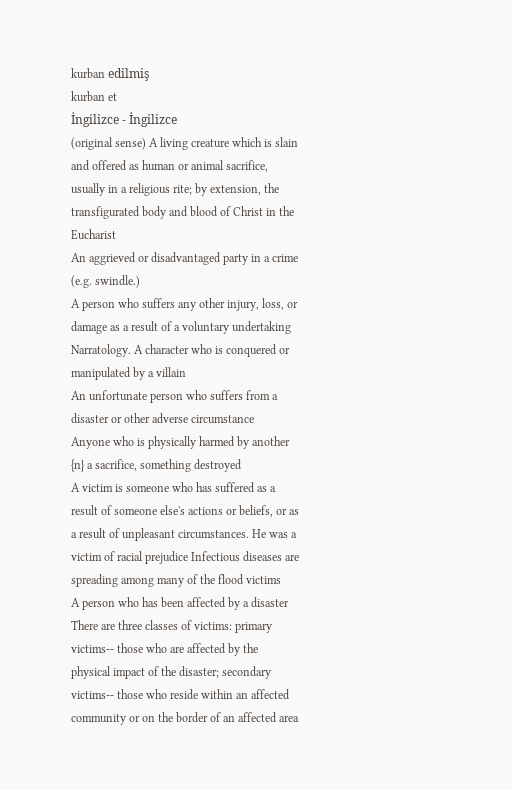kurban edilmiş
kurban et
İngilizce - İngilizce
(original sense) A living creature which is slain and offered as human or animal sacrifice, usually in a religious rite; by extension, the transfigurated body and blood of Christ in the Eucharist
An aggrieved or disadvantaged party in a crime (e.g. swindle.)
A person who suffers any other injury, loss, or damage as a result of a voluntary undertaking
Narratology. A character who is conquered or manipulated by a villain
An unfortunate person who suffers from a disaster or other adverse circumstance
Anyone who is physically harmed by another
{n} a sacrifice, something destroyed
A victim is someone who has suffered as a result of someone else's actions or beliefs, or as a result of unpleasant circumstances. He was a victim of racial prejudice Infectious diseases are spreading among many of the flood victims
A person who has been affected by a disaster There are three classes of victims: primary victims-- those who are affected by the physical impact of the disaster; secondary victims-- those who reside within an affected community or on the border of an affected area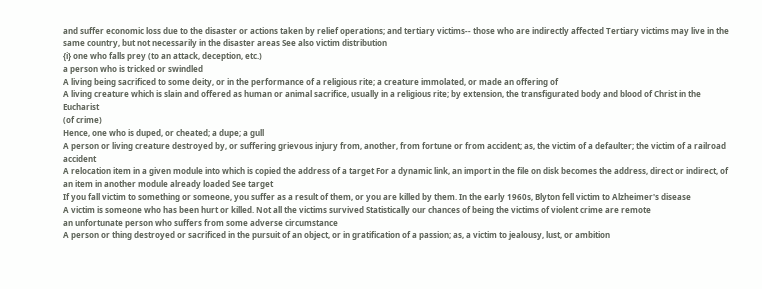and suffer economic loss due to the disaster or actions taken by relief operations; and tertiary victims-- those who are indirectly affected Tertiary victims may live in the same country, but not necessarily in the disaster areas See also victim distribution
{i} one who falls prey (to an attack, deception, etc.)
a person who is tricked or swindled
A living being sacrificed to some deity, or in the performance of a religious rite; a creature immolated, or made an offering of
A living creature which is slain and offered as human or animal sacrifice, usually in a religious rite; by extension, the transfigurated body and blood of Christ in the Eucharist
(of crime)
Hence, one who is duped, or cheated; a dupe; a gull
A person or living creature destroyed by, or suffering grievous injury from, another, from fortune or from accident; as, the victim of a defaulter; the victim of a railroad accident
A relocation item in a given module into which is copied the address of a target For a dynamic link, an import in the file on disk becomes the address, direct or indirect, of an item in another module already loaded See target
If you fall victim to something or someone, you suffer as a result of them, or you are killed by them. In the early 1960s, Blyton fell victim to Alzheimer's disease
A victim is someone who has been hurt or killed. Not all the victims survived Statistically our chances of being the victims of violent crime are remote
an unfortunate person who suffers from some adverse circumstance
A person or thing destroyed or sacrificed in the pursuit of an object, or in gratification of a passion; as, a victim to jealousy, lust, or ambition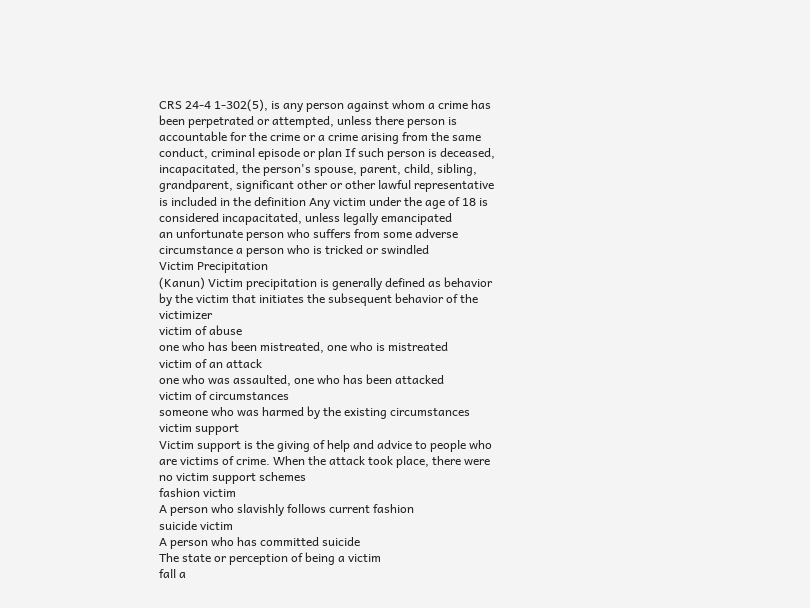CRS 24-4 1-302(5), is any person against whom a crime has been perpetrated or attempted, unless there person is accountable for the crime or a crime arising from the same conduct, criminal episode or plan If such person is deceased, incapacitated, the person's spouse, parent, child, sibling, grandparent, significant other or other lawful representative is included in the definition Any victim under the age of 18 is considered incapacitated, unless legally emancipated
an unfortunate person who suffers from some adverse circumstance a person who is tricked or swindled
Victim Precipitation
(Kanun) Victim precipitation is generally defined as behavior by the victim that initiates the subsequent behavior of the victimizer
victim of abuse
one who has been mistreated, one who is mistreated
victim of an attack
one who was assaulted, one who has been attacked
victim of circumstances
someone who was harmed by the existing circumstances
victim support
Victim support is the giving of help and advice to people who are victims of crime. When the attack took place, there were no victim support schemes
fashion victim
A person who slavishly follows current fashion
suicide victim
A person who has committed suicide
The state or perception of being a victim
fall a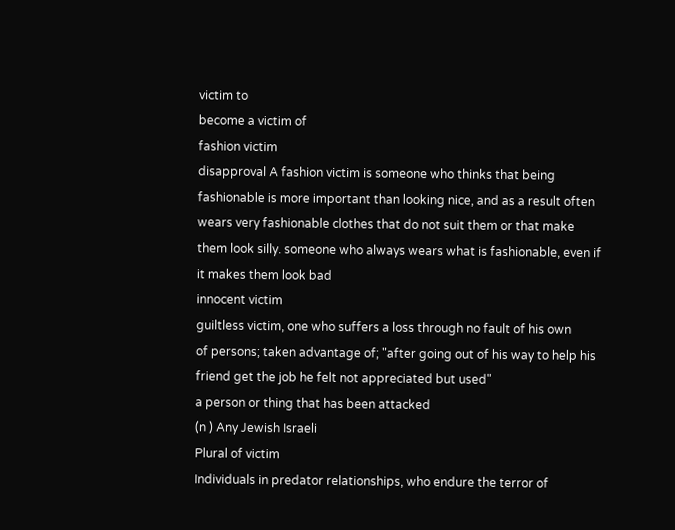victim to
become a victim of
fashion victim
disapproval A fashion victim is someone who thinks that being fashionable is more important than looking nice, and as a result often wears very fashionable clothes that do not suit them or that make them look silly. someone who always wears what is fashionable, even if it makes them look bad
innocent victim
guiltless victim, one who suffers a loss through no fault of his own
of persons; taken advantage of; "after going out of his way to help his friend get the job he felt not appreciated but used"
a person or thing that has been attacked
(n ) Any Jewish Israeli
Plural of victim
Individuals in predator relationships, who endure the terror of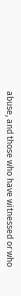abuse, and those who have witnessed or who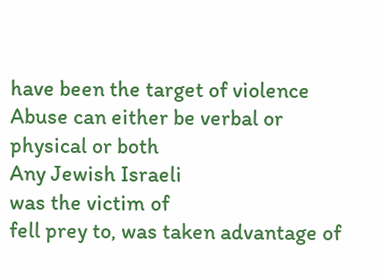have been the target of violence Abuse can either be verbal or physical or both
Any Jewish Israeli
was the victim of
fell prey to, was taken advantage of